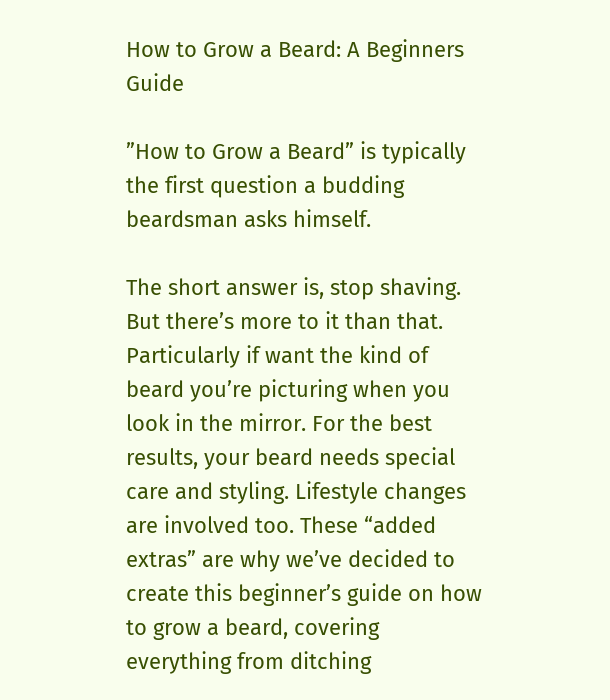How to Grow a Beard: A Beginners Guide

”How to Grow a Beard” is typically the first question a budding beardsman asks himself.

The short answer is, stop shaving. But there’s more to it than that. Particularly if want the kind of beard you’re picturing when you look in the mirror. For the best results, your beard needs special care and styling. Lifestyle changes are involved too. These “added extras” are why we’ve decided to create this beginner’s guide on how to grow a beard, covering everything from ditching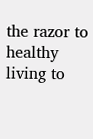the razor to healthy living to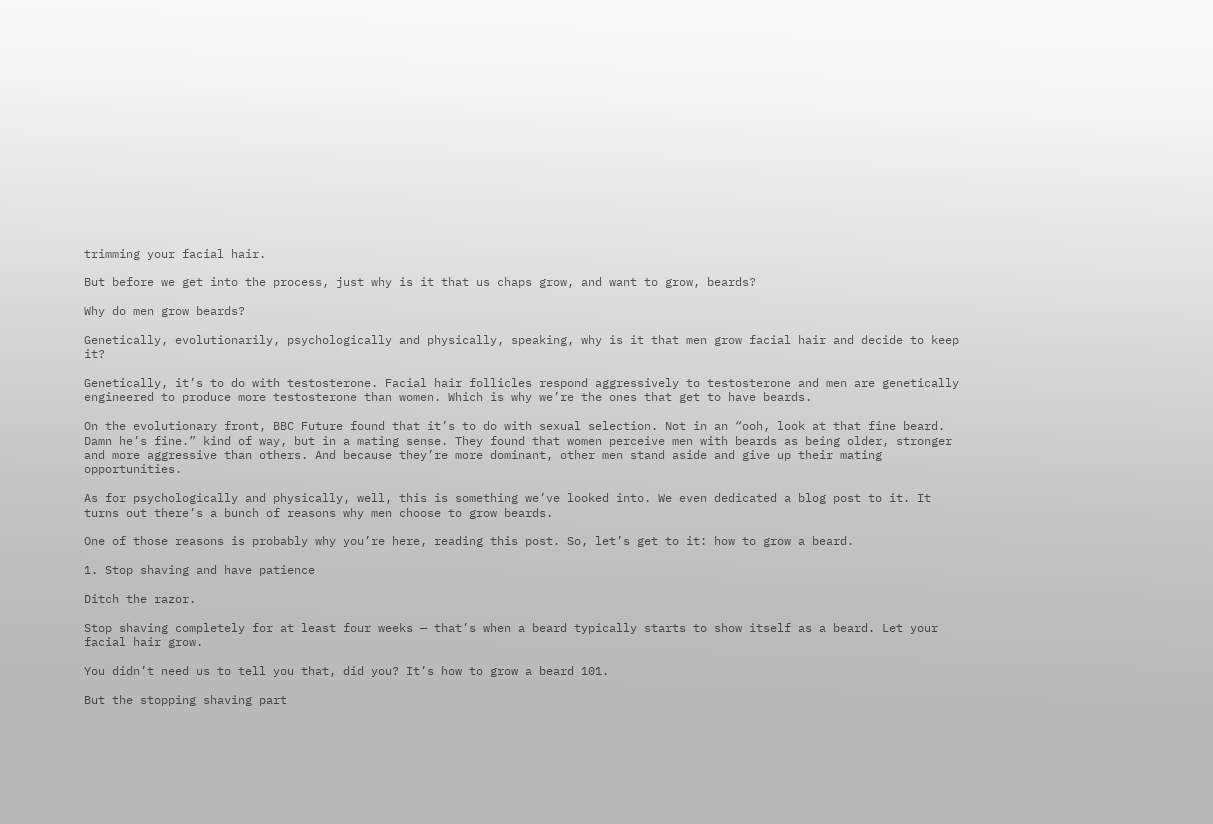trimming your facial hair.

But before we get into the process, just why is it that us chaps grow, and want to grow, beards?

Why do men grow beards?

Genetically, evolutionarily, psychologically and physically, speaking, why is it that men grow facial hair and decide to keep it?

Genetically, it’s to do with testosterone. Facial hair follicles respond aggressively to testosterone and men are genetically engineered to produce more testosterone than women. Which is why we’re the ones that get to have beards.

On the evolutionary front, BBC Future found that it’s to do with sexual selection. Not in an “ooh, look at that fine beard. Damn he’s fine.” kind of way, but in a mating sense. They found that women perceive men with beards as being older, stronger and more aggressive than others. And because they’re more dominant, other men stand aside and give up their mating opportunities.

As for psychologically and physically, well, this is something we’ve looked into. We even dedicated a blog post to it. It turns out there’s a bunch of reasons why men choose to grow beards.

One of those reasons is probably why you’re here, reading this post. So, let’s get to it: how to grow a beard.

1. Stop shaving and have patience

Ditch the razor.

Stop shaving completely for at least four weeks — that’s when a beard typically starts to show itself as a beard. Let your facial hair grow.

You didn’t need us to tell you that, did you? It’s how to grow a beard 101.

But the stopping shaving part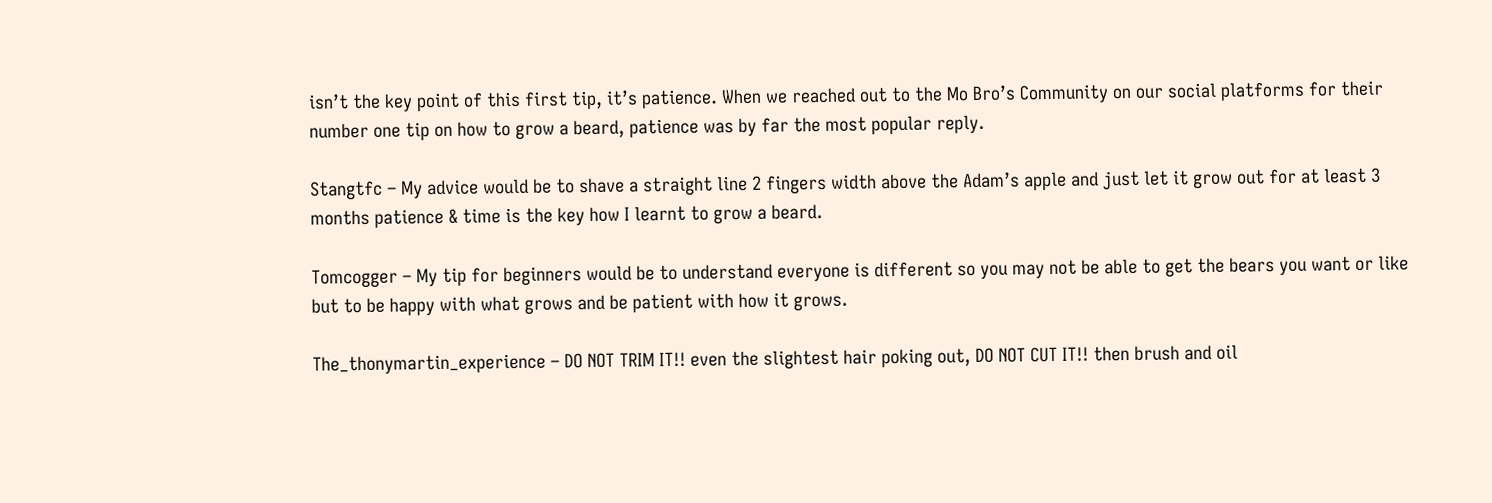isn’t the key point of this first tip, it’s patience. When we reached out to the Mo Bro’s Community on our social platforms for their number one tip on how to grow a beard, patience was by far the most popular reply.

Stangtfc – My advice would be to shave a straight line 2 fingers width above the Adam’s apple and just let it grow out for at least 3 months patience & time is the key how I learnt to grow a beard.

Tomcogger – My tip for beginners would be to understand everyone is different so you may not be able to get the bears you want or like but to be happy with what grows and be patient with how it grows.

The_thonymartin_experience – DO NOT TRIM IT!! even the slightest hair poking out, DO NOT CUT IT!! then brush and oil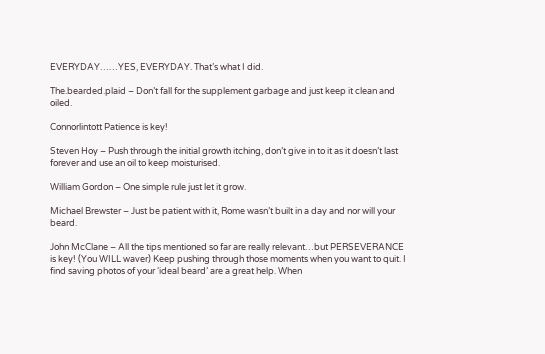EVERYDAY……YES, EVERYDAY. That’s what I did.

The.bearded.plaid – Don’t fall for the supplement garbage and just keep it clean and oiled.

Connorlintott Patience is key!

Steven Hoy – Push through the initial growth itching, don’t give in to it as it doesn’t last forever and use an oil to keep moisturised.

William Gordon – One simple rule just let it grow.

Michael Brewster – Just be patient with it, Rome wasn’t built in a day and nor will your beard.

John McClane – All the tips mentioned so far are really relevant…but PERSEVERANCE is key! (You WILL waver) Keep pushing through those moments when you want to quit. I find saving photos of your ‘ideal beard’ are a great help. When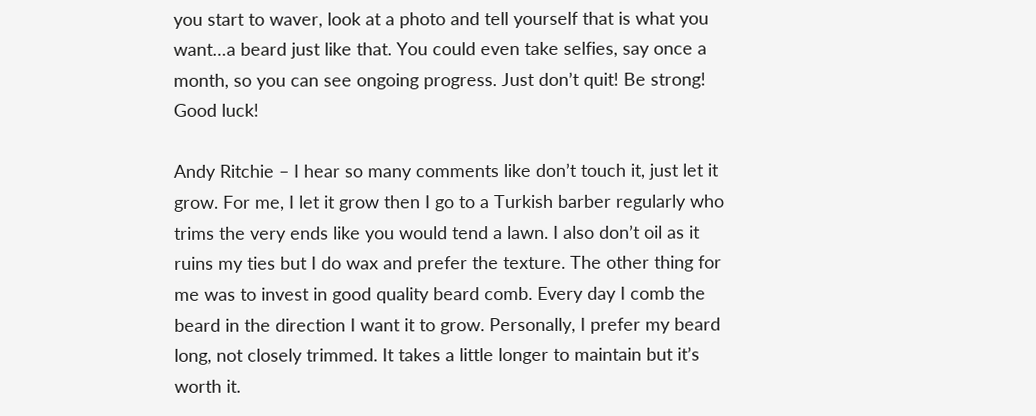you start to waver, look at a photo and tell yourself that is what you want…a beard just like that. You could even take selfies, say once a month, so you can see ongoing progress. Just don’t quit! Be strong! Good luck!

Andy Ritchie – I hear so many comments like don’t touch it, just let it grow. For me, I let it grow then I go to a Turkish barber regularly who trims the very ends like you would tend a lawn. I also don’t oil as it ruins my ties but I do wax and prefer the texture. The other thing for me was to invest in good quality beard comb. Every day I comb the beard in the direction I want it to grow. Personally, I prefer my beard long, not closely trimmed. It takes a little longer to maintain but it’s worth it.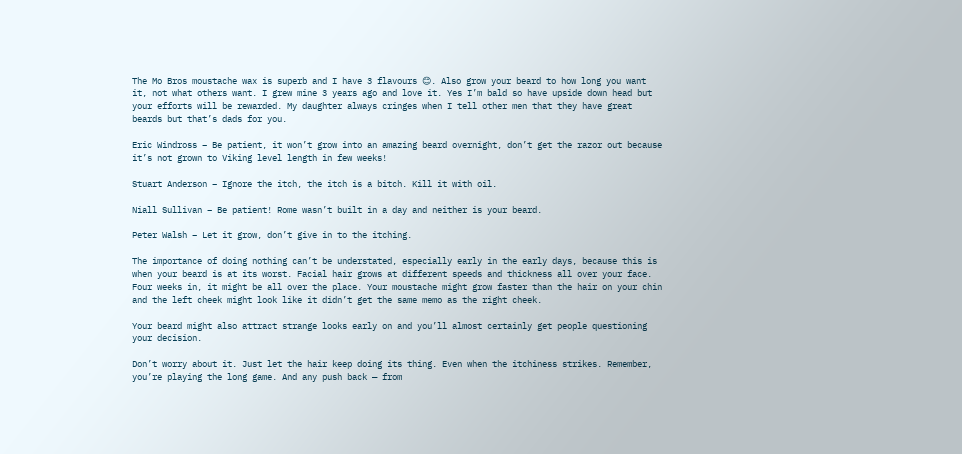The Mo Bros moustache wax is superb and I have 3 flavours 😊. Also grow your beard to how long you want it, not what others want. I grew mine 3 years ago and love it. Yes I’m bald so have upside down head but your efforts will be rewarded. My daughter always cringes when I tell other men that they have great beards but that’s dads for you.

Eric Windross – Be patient, it won’t grow into an amazing beard overnight, don’t get the razor out because it’s not grown to Viking level length in few weeks!

Stuart Anderson – Ignore the itch, the itch is a bitch. Kill it with oil.

Niall Sullivan – Be patient! Rome wasn’t built in a day and neither is your beard.

Peter Walsh – Let it grow, don’t give in to the itching.

The importance of doing nothing can’t be understated, especially early in the early days, because this is when your beard is at its worst. Facial hair grows at different speeds and thickness all over your face. Four weeks in, it might be all over the place. Your moustache might grow faster than the hair on your chin and the left cheek might look like it didn’t get the same memo as the right cheek.

Your beard might also attract strange looks early on and you’ll almost certainly get people questioning your decision.

Don’t worry about it. Just let the hair keep doing its thing. Even when the itchiness strikes. Remember, you’re playing the long game. And any push back — from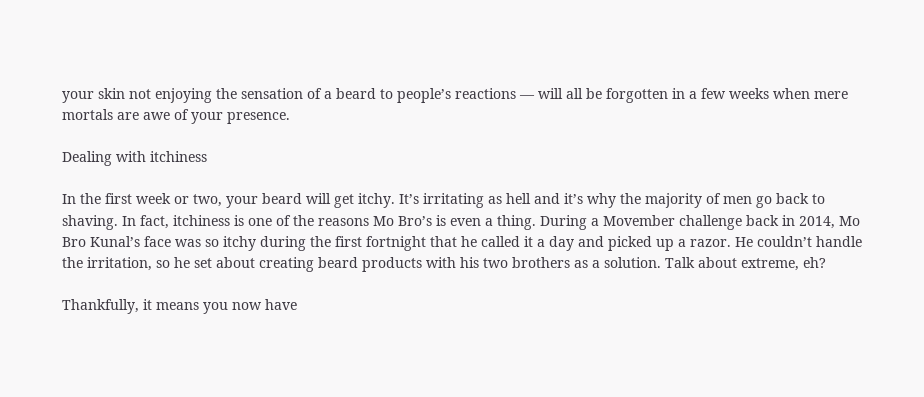your skin not enjoying the sensation of a beard to people’s reactions — will all be forgotten in a few weeks when mere mortals are awe of your presence.

Dealing with itchiness

In the first week or two, your beard will get itchy. It’s irritating as hell and it’s why the majority of men go back to shaving. In fact, itchiness is one of the reasons Mo Bro’s is even a thing. During a Movember challenge back in 2014, Mo Bro Kunal’s face was so itchy during the first fortnight that he called it a day and picked up a razor. He couldn’t handle the irritation, so he set about creating beard products with his two brothers as a solution. Talk about extreme, eh?

Thankfully, it means you now have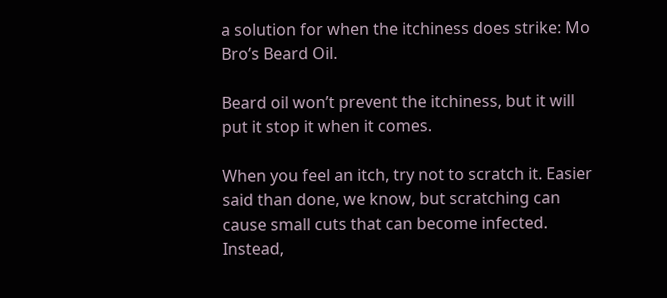a solution for when the itchiness does strike: Mo Bro’s Beard Oil.

Beard oil won’t prevent the itchiness, but it will put it stop it when it comes.

When you feel an itch, try not to scratch it. Easier said than done, we know, but scratching can cause small cuts that can become infected. Instead,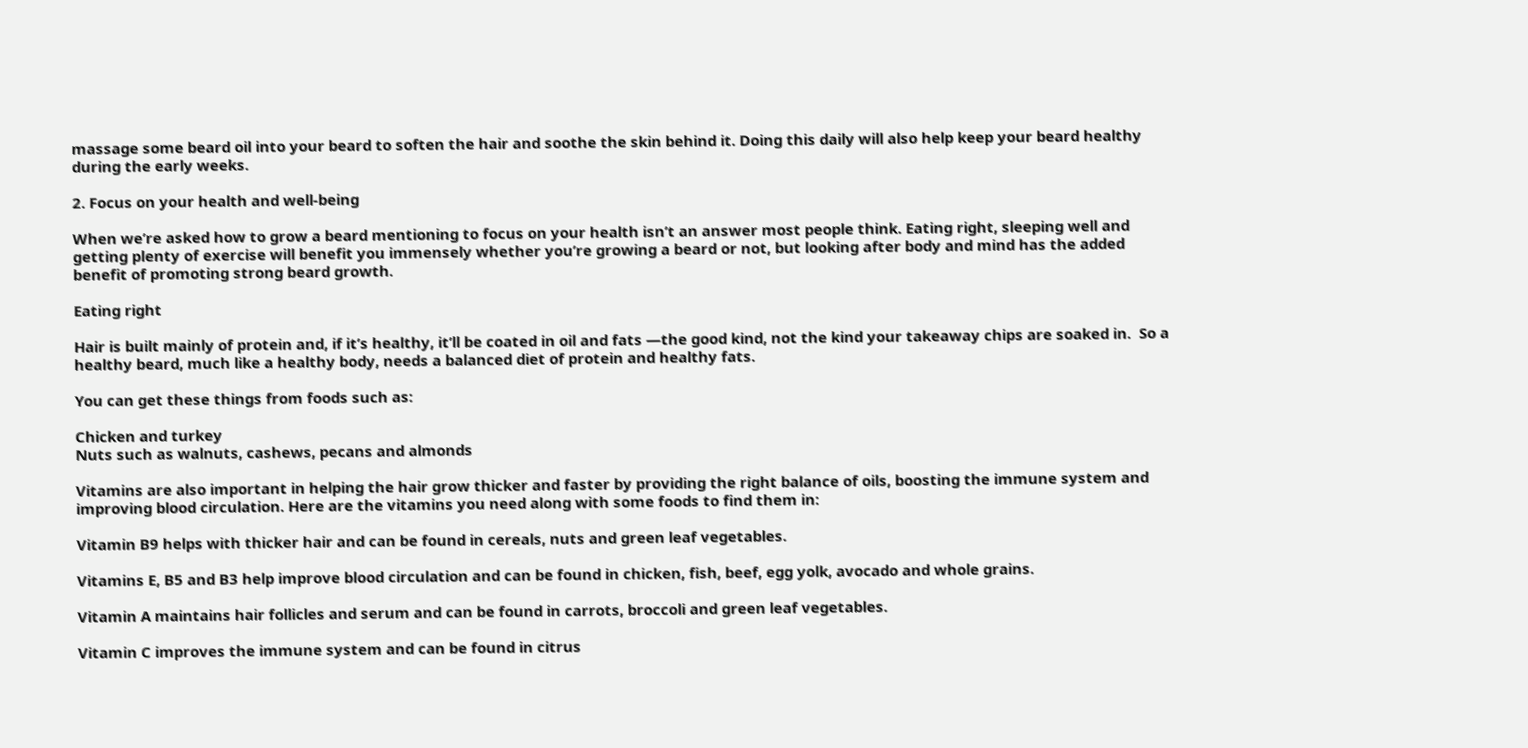massage some beard oil into your beard to soften the hair and soothe the skin behind it. Doing this daily will also help keep your beard healthy during the early weeks.

2. Focus on your health and well-being

When we’re asked how to grow a beard mentioning to focus on your health isn’t an answer most people think. Eating right, sleeping well and getting plenty of exercise will benefit you immensely whether you’re growing a beard or not, but looking after body and mind has the added benefit of promoting strong beard growth.

Eating right

Hair is built mainly of protein and, if it’s healthy, it’ll be coated in oil and fats —the good kind, not the kind your takeaway chips are soaked in.  So a healthy beard, much like a healthy body, needs a balanced diet of protein and healthy fats.

You can get these things from foods such as:

Chicken and turkey
Nuts such as walnuts, cashews, pecans and almonds

Vitamins are also important in helping the hair grow thicker and faster by providing the right balance of oils, boosting the immune system and improving blood circulation. Here are the vitamins you need along with some foods to find them in:

Vitamin B9 helps with thicker hair and can be found in cereals, nuts and green leaf vegetables.

Vitamins E, B5 and B3 help improve blood circulation and can be found in chicken, fish, beef, egg yolk, avocado and whole grains.

Vitamin A maintains hair follicles and serum and can be found in carrots, broccoli and green leaf vegetables.

Vitamin C improves the immune system and can be found in citrus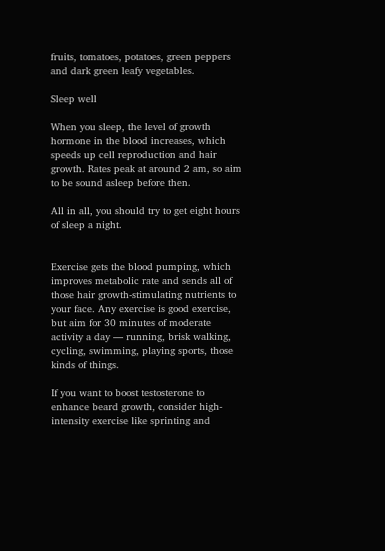fruits, tomatoes, potatoes, green peppers and dark green leafy vegetables.

Sleep well

When you sleep, the level of growth hormone in the blood increases, which speeds up cell reproduction and hair growth. Rates peak at around 2 am, so aim to be sound asleep before then.

All in all, you should try to get eight hours of sleep a night.


Exercise gets the blood pumping, which improves metabolic rate and sends all of those hair growth-stimulating nutrients to your face. Any exercise is good exercise, but aim for 30 minutes of moderate activity a day — running, brisk walking, cycling, swimming, playing sports, those kinds of things.

If you want to boost testosterone to enhance beard growth, consider high-intensity exercise like sprinting and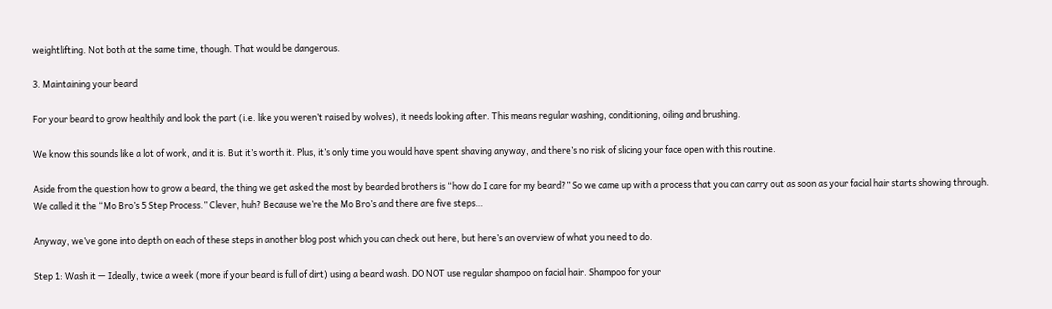weightlifting. Not both at the same time, though. That would be dangerous.

3. Maintaining your beard

For your beard to grow healthily and look the part (i.e. like you weren’t raised by wolves), it needs looking after. This means regular washing, conditioning, oiling and brushing.

We know this sounds like a lot of work, and it is. But it’s worth it. Plus, it’s only time you would have spent shaving anyway, and there’s no risk of slicing your face open with this routine.

Aside from the question how to grow a beard, the thing we get asked the most by bearded brothers is “how do I care for my beard?” So we came up with a process that you can carry out as soon as your facial hair starts showing through. We called it the “Mo Bro’s 5 Step Process.” Clever, huh? Because we’re the Mo Bro’s and there are five steps…

Anyway, we’ve gone into depth on each of these steps in another blog post which you can check out here, but here’s an overview of what you need to do.

Step 1: Wash it — Ideally, twice a week (more if your beard is full of dirt) using a beard wash. DO NOT use regular shampoo on facial hair. Shampoo for your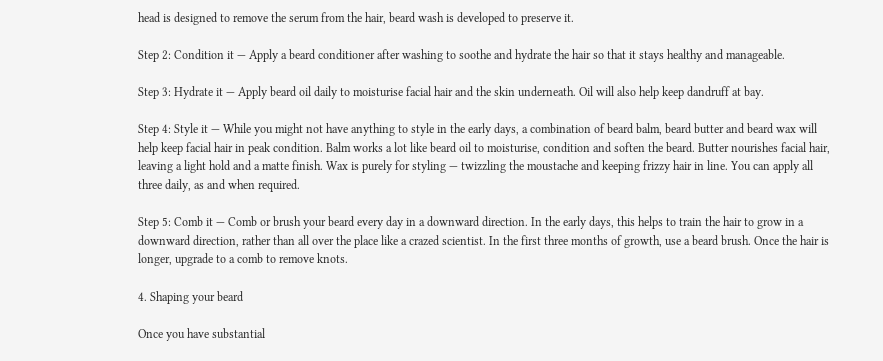head is designed to remove the serum from the hair, beard wash is developed to preserve it.

Step 2: Condition it — Apply a beard conditioner after washing to soothe and hydrate the hair so that it stays healthy and manageable.

Step 3: Hydrate it — Apply beard oil daily to moisturise facial hair and the skin underneath. Oil will also help keep dandruff at bay.

Step 4: Style it — While you might not have anything to style in the early days, a combination of beard balm, beard butter and beard wax will help keep facial hair in peak condition. Balm works a lot like beard oil to moisturise, condition and soften the beard. Butter nourishes facial hair, leaving a light hold and a matte finish. Wax is purely for styling — twizzling the moustache and keeping frizzy hair in line. You can apply all three daily, as and when required.

Step 5: Comb it — Comb or brush your beard every day in a downward direction. In the early days, this helps to train the hair to grow in a downward direction, rather than all over the place like a crazed scientist. In the first three months of growth, use a beard brush. Once the hair is longer, upgrade to a comb to remove knots.

4. Shaping your beard

Once you have substantial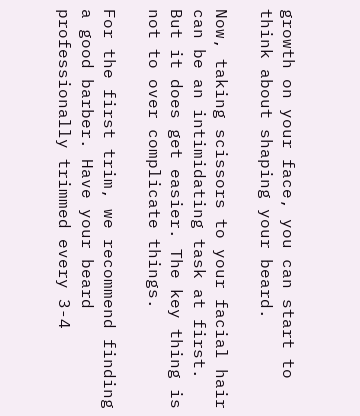growth on your face, you can start to think about shaping your beard.

Now, taking scissors to your facial hair can be an intimidating task at first. But it does get easier. The key thing is not to over complicate things.

For the first trim, we recommend finding a good barber. Have your beard professionally trimmed every 3-4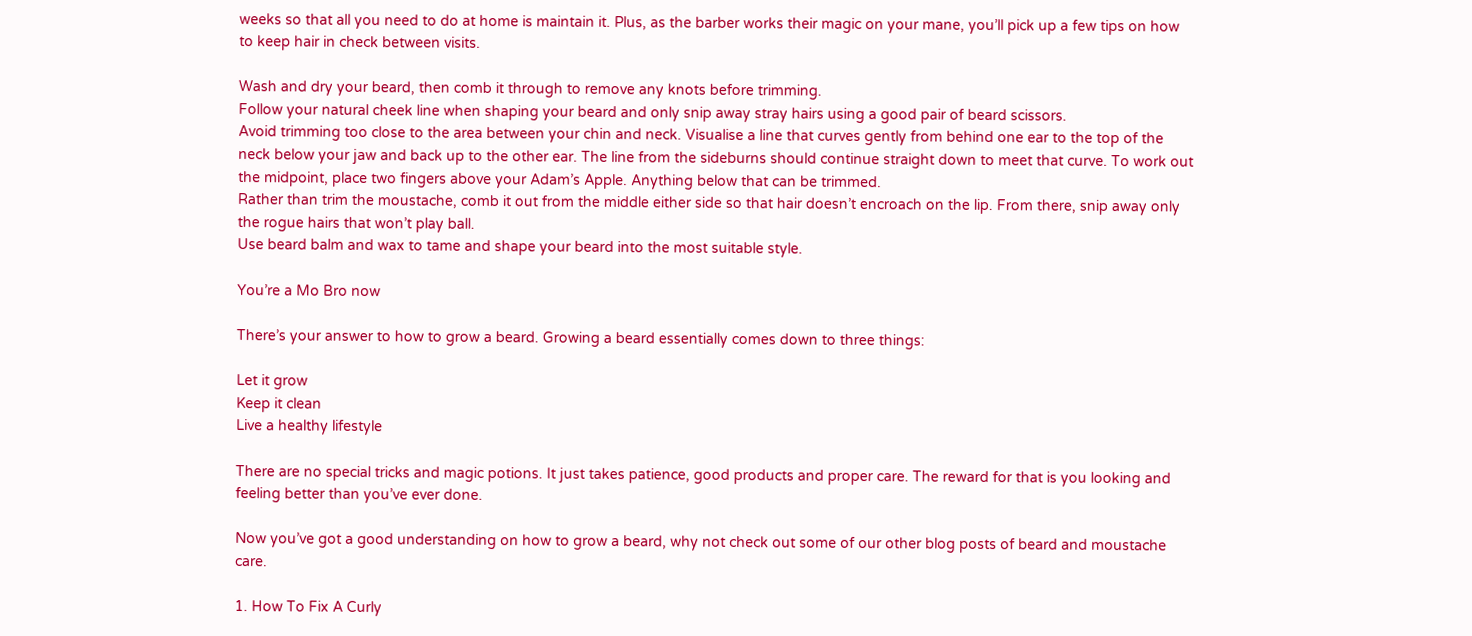weeks so that all you need to do at home is maintain it. Plus, as the barber works their magic on your mane, you’ll pick up a few tips on how to keep hair in check between visits.

Wash and dry your beard, then comb it through to remove any knots before trimming.
Follow your natural cheek line when shaping your beard and only snip away stray hairs using a good pair of beard scissors.
Avoid trimming too close to the area between your chin and neck. Visualise a line that curves gently from behind one ear to the top of the neck below your jaw and back up to the other ear. The line from the sideburns should continue straight down to meet that curve. To work out the midpoint, place two fingers above your Adam’s Apple. Anything below that can be trimmed.
Rather than trim the moustache, comb it out from the middle either side so that hair doesn’t encroach on the lip. From there, snip away only the rogue hairs that won’t play ball.
Use beard balm and wax to tame and shape your beard into the most suitable style.

You’re a Mo Bro now

There’s your answer to how to grow a beard. Growing a beard essentially comes down to three things:

Let it grow
Keep it clean
Live a healthy lifestyle

There are no special tricks and magic potions. It just takes patience, good products and proper care. The reward for that is you looking and feeling better than you’ve ever done.

Now you’ve got a good understanding on how to grow a beard, why not check out some of our other blog posts of beard and moustache care.

1. How To Fix A Curly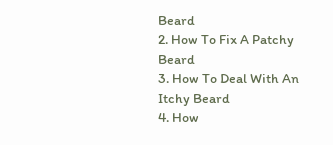Beard
2. How To Fix A Patchy Beard
3. How To Deal With An Itchy Beard
4. How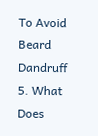To Avoid Beard Dandruff
5. What Does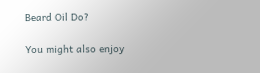Beard Oil Do?

You might also enjoy